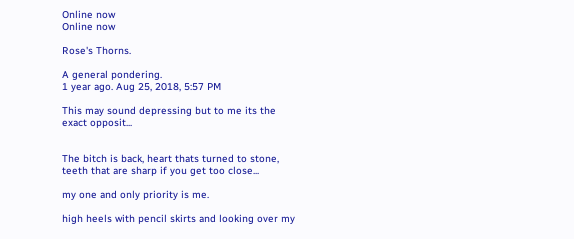Online now
Online now

Rose's Thorns.

A general pondering.
1 year ago. Aug 25, 2018, 5:57 PM

This may sound depressing but to me its the exact opposit...


The bitch is back, heart thats turned to stone, teeth that are sharp if you get too close...

my one and only priority is me.

high heels with pencil skirts and looking over my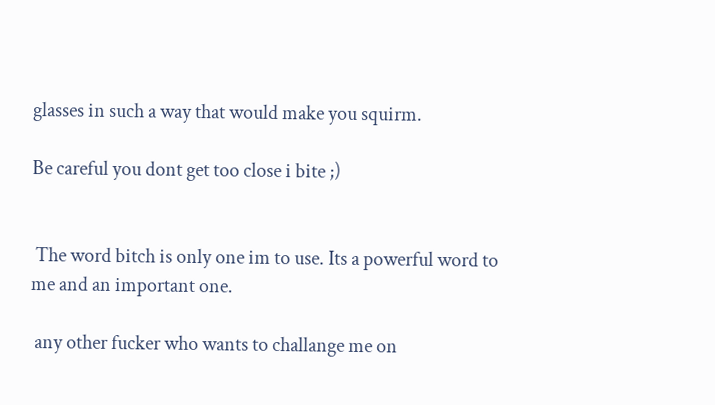glasses in such a way that would make you squirm.

Be careful you dont get too close i bite ;)


 The word bitch is only one im to use. Its a powerful word to me and an important one.

 any other fucker who wants to challange me on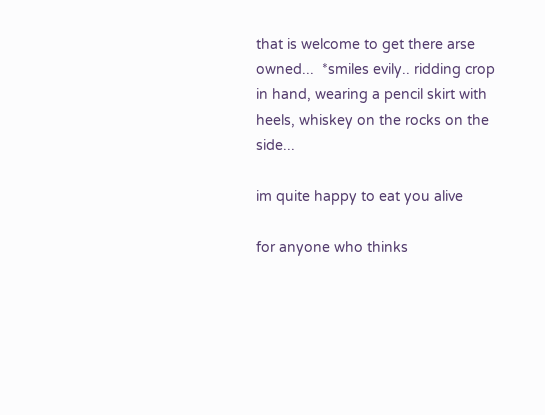that is welcome to get there arse owned...  *smiles evily.. ridding crop in hand, wearing a pencil skirt with heels, whiskey on the rocks on the side...

im quite happy to eat you alive

for anyone who thinks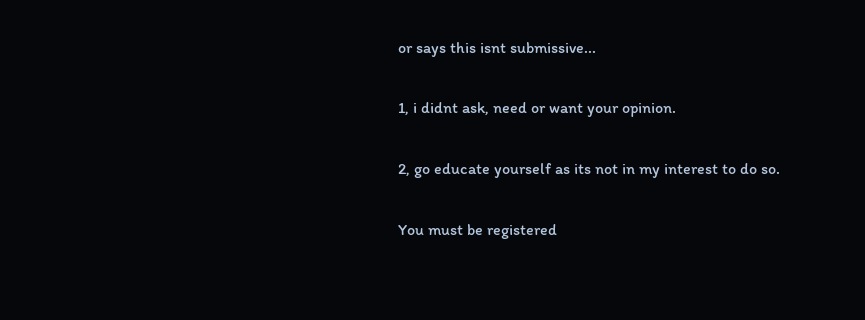or says this isnt submissive...

1, i didnt ask, need or want your opinion.

2, go educate yourself as its not in my interest to do so.

You must be registered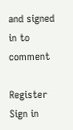and signed in to comment

Register Sign in